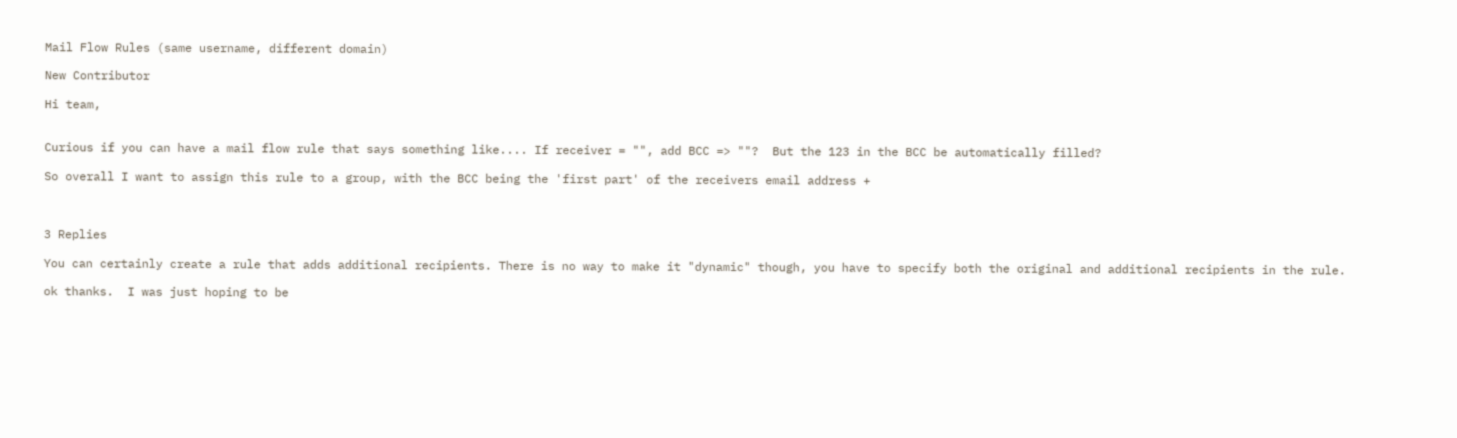Mail Flow Rules (same username, different domain)

New Contributor

Hi team,


Curious if you can have a mail flow rule that says something like.... If receiver = "", add BCC => ""?  But the 123 in the BCC be automatically filled?

So overall I want to assign this rule to a group, with the BCC being the 'first part' of the receivers email address +



3 Replies

You can certainly create a rule that adds additional recipients. There is no way to make it "dynamic" though, you have to specify both the original and additional recipients in the rule.

ok thanks.  I was just hoping to be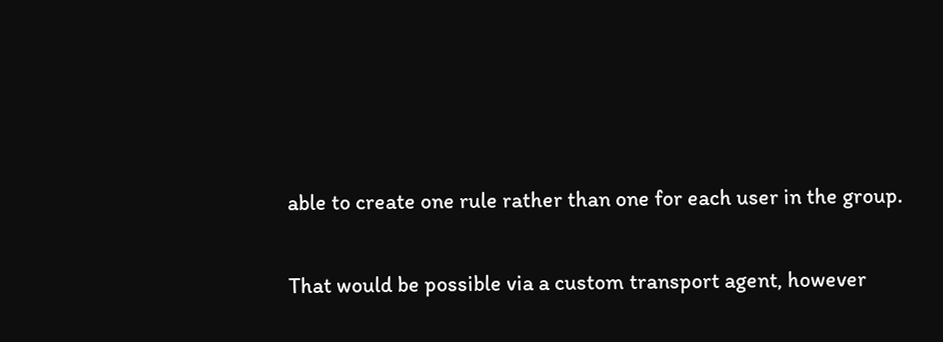able to create one rule rather than one for each user in the group.

That would be possible via a custom transport agent, however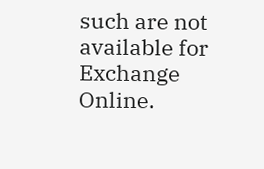such are not available for Exchange Online.